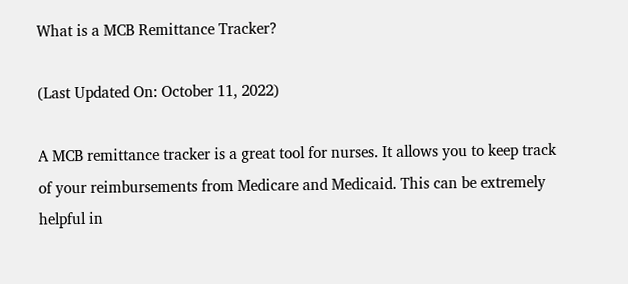What is a MCB Remittance Tracker?

(Last Updated On: October 11, 2022)

A MCB remittance tracker is a great tool for nurses. It allows you to keep track of your reimbursements from Medicare and Medicaid. This can be extremely helpful in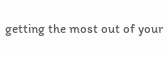getting the most out of your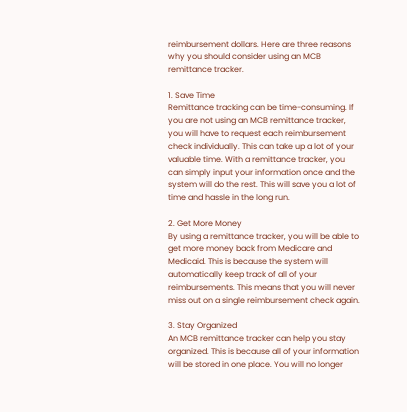reimbursement dollars. Here are three reasons why you should consider using an MCB remittance tracker.

1. Save Time
Remittance tracking can be time-consuming. If you are not using an MCB remittance tracker, you will have to request each reimbursement check individually. This can take up a lot of your valuable time. With a remittance tracker, you can simply input your information once and the system will do the rest. This will save you a lot of time and hassle in the long run.

2. Get More Money
By using a remittance tracker, you will be able to get more money back from Medicare and Medicaid. This is because the system will automatically keep track of all of your reimbursements. This means that you will never miss out on a single reimbursement check again.

3. Stay Organized
An MCB remittance tracker can help you stay organized. This is because all of your information will be stored in one place. You will no longer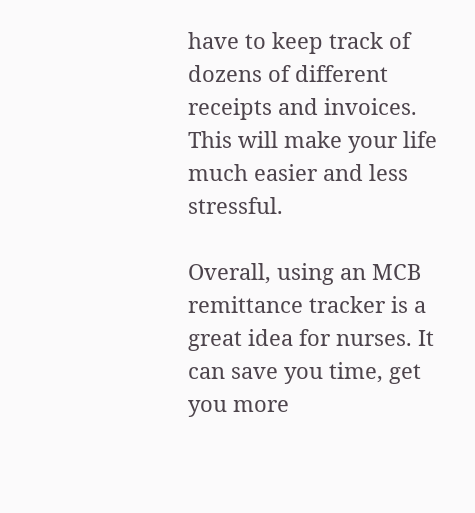have to keep track of dozens of different receipts and invoices. This will make your life much easier and less stressful.

Overall, using an MCB remittance tracker is a great idea for nurses. It can save you time, get you more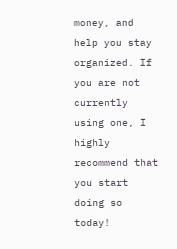money, and help you stay organized. If you are not currently using one, I highly recommend that you start doing so today!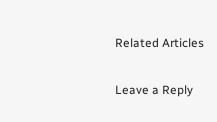Related Articles

Leave a Reply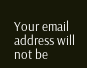Your email address will not be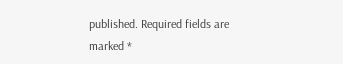published. Required fields are marked *